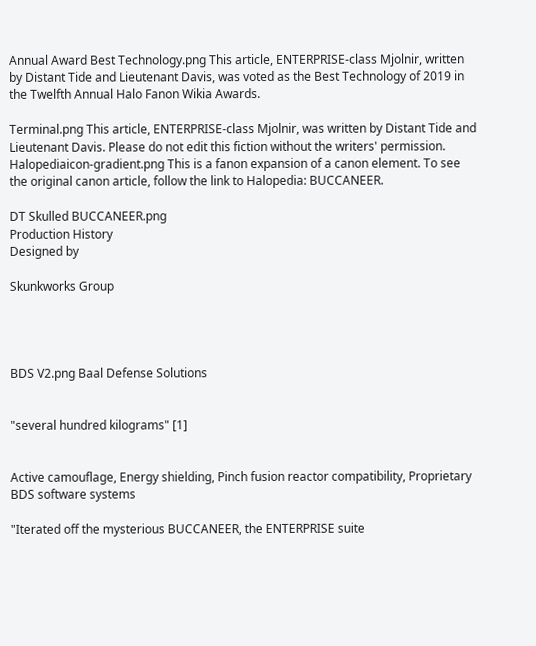Annual Award Best Technology.png This article, ENTERPRISE-class Mjolnir, written by Distant Tide and Lieutenant Davis, was voted as the Best Technology of 2019 in the Twelfth Annual Halo Fanon Wikia Awards.

Terminal.png This article, ENTERPRISE-class Mjolnir, was written by Distant Tide and Lieutenant Davis. Please do not edit this fiction without the writers' permission.
Halopediaicon-gradient.png This is a fanon expansion of a canon element. To see the original canon article, follow the link to Halopedia: BUCCANEER.

DT Skulled BUCCANEER.png
Production History
Designed by

Skunkworks Group




BDS V2.png Baal Defense Solutions


"several hundred kilograms" [1]


Active camouflage, Energy shielding, Pinch fusion reactor compatibility, Proprietary BDS software systems

"Iterated off the mysterious BUCCANEER, the ENTERPRISE suite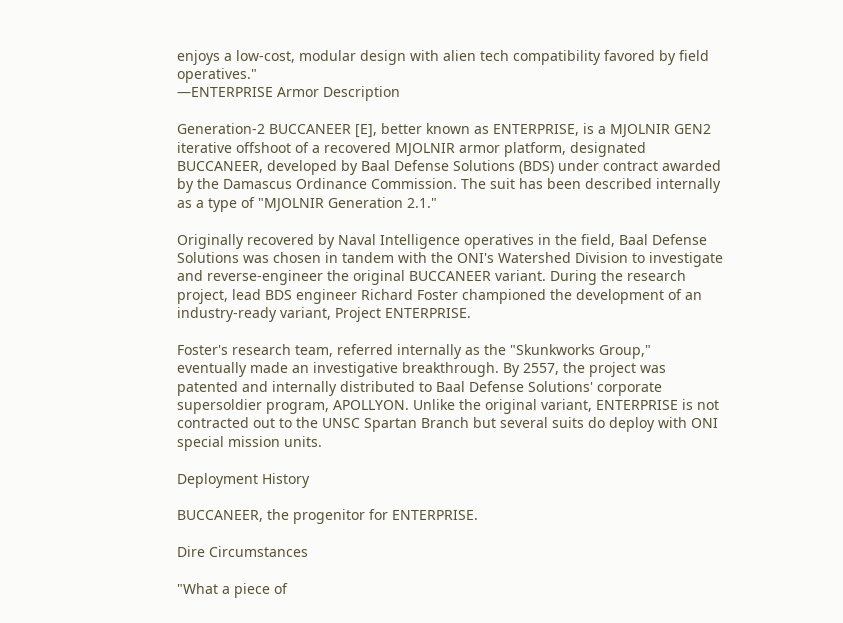enjoys a low-cost, modular design with alien tech compatibility favored by field operatives."
―ENTERPRISE Armor Description

Generation-2 BUCCANEER [E], better known as ENTERPRISE, is a MJOLNIR GEN2 iterative offshoot of a recovered MJOLNIR armor platform, designated BUCCANEER, developed by Baal Defense Solutions (BDS) under contract awarded by the Damascus Ordinance Commission. The suit has been described internally as a type of "MJOLNIR Generation 2.1."

Originally recovered by Naval Intelligence operatives in the field, Baal Defense Solutions was chosen in tandem with the ONI's Watershed Division to investigate and reverse-engineer the original BUCCANEER variant. During the research project, lead BDS engineer Richard Foster championed the development of an industry-ready variant, Project ENTERPRISE.

Foster's research team, referred internally as the "Skunkworks Group," eventually made an investigative breakthrough. By 2557, the project was patented and internally distributed to Baal Defense Solutions' corporate supersoldier program, APOLLYON. Unlike the original variant, ENTERPRISE is not contracted out to the UNSC Spartan Branch but several suits do deploy with ONI special mission units.

Deployment History

BUCCANEER, the progenitor for ENTERPRISE.

Dire Circumstances

"What a piece of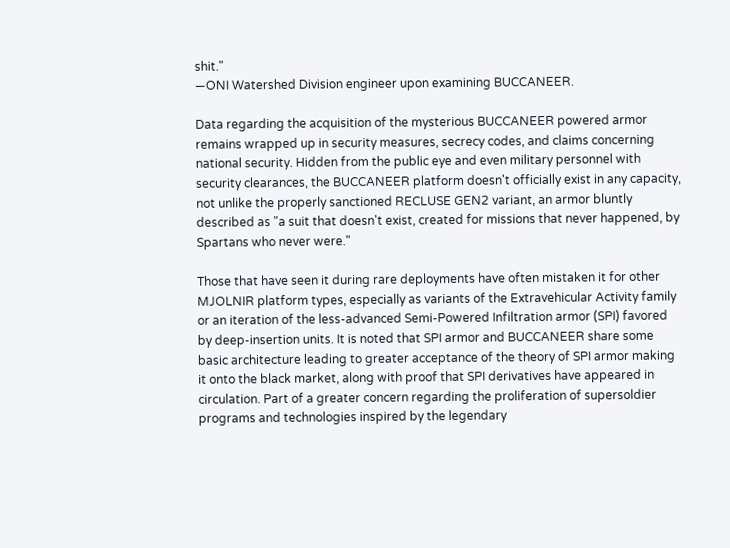shit."
―ONI Watershed Division engineer upon examining BUCCANEER.

Data regarding the acquisition of the mysterious BUCCANEER powered armor remains wrapped up in security measures, secrecy codes, and claims concerning national security. Hidden from the public eye and even military personnel with security clearances, the BUCCANEER platform doesn't officially exist in any capacity, not unlike the properly sanctioned RECLUSE GEN2 variant, an armor bluntly described as "a suit that doesn't exist, created for missions that never happened, by Spartans who never were."

Those that have seen it during rare deployments have often mistaken it for other MJOLNIR platform types, especially as variants of the Extravehicular Activity family or an iteration of the less-advanced Semi-Powered Infiltration armor (SPI) favored by deep-insertion units. It is noted that SPI armor and BUCCANEER share some basic architecture leading to greater acceptance of the theory of SPI armor making it onto the black market, along with proof that SPI derivatives have appeared in circulation. Part of a greater concern regarding the proliferation of supersoldier programs and technologies inspired by the legendary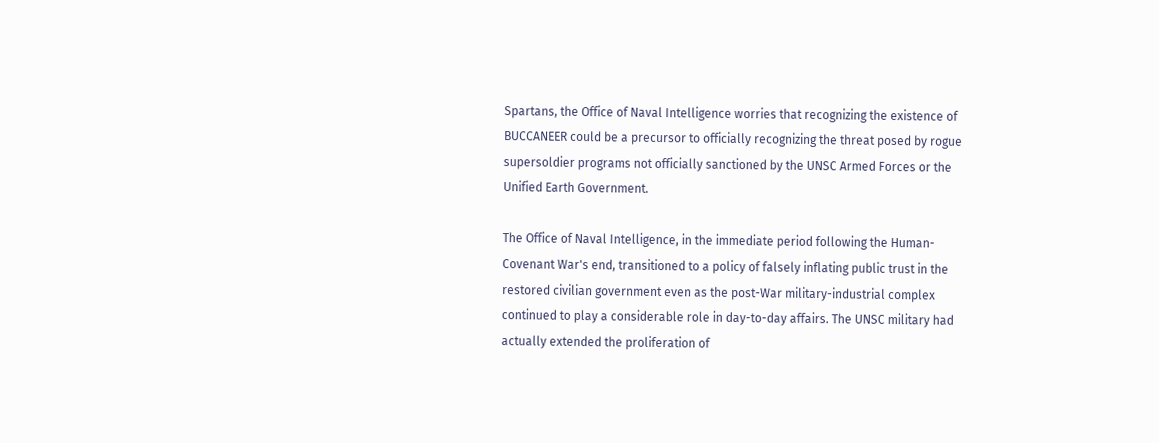Spartans, the Office of Naval Intelligence worries that recognizing the existence of BUCCANEER could be a precursor to officially recognizing the threat posed by rogue supersoldier programs not officially sanctioned by the UNSC Armed Forces or the Unified Earth Government.

The Office of Naval Intelligence, in the immediate period following the Human-Covenant War's end, transitioned to a policy of falsely inflating public trust in the restored civilian government even as the post-War military-industrial complex continued to play a considerable role in day-to-day affairs. The UNSC military had actually extended the proliferation of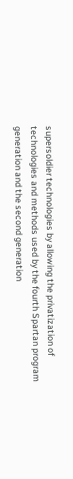supersoldier technologies by allowing the privatization of technologies and methods used by the fourth Spartan program generation and the second generation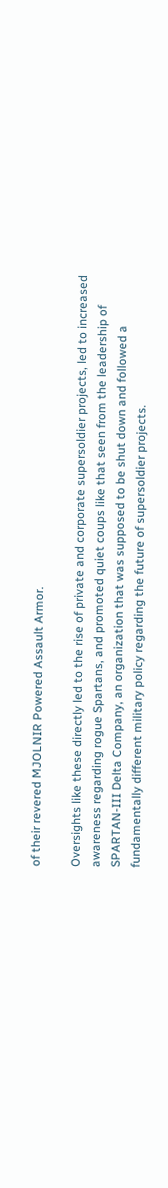of their revered MJOLNIR Powered Assault Armor.

Oversights like these directly led to the rise of private and corporate supersoldier projects, led to increased awareness regarding rogue Spartans, and promoted quiet coups like that seen from the leadership of SPARTAN-III Delta Company, an organization that was supposed to be shut down and followed a fundamentally different military policy regarding the future of supersoldier projects.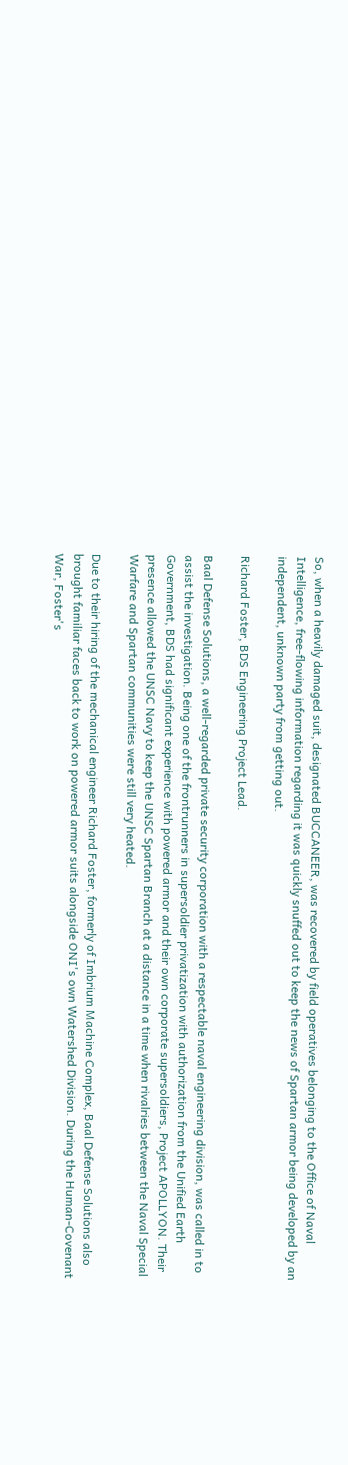So, when a heavily damaged suit, designated BUCCANEER, was recovered by field operatives belonging to the Office of Naval Intelligence, free-flowing information regarding it was quickly snuffed out to keep the news of Spartan armor being developed by an independent, unknown party from getting out.

Richard Foster, BDS Engineering Project Lead.

Baal Defense Solutions, a well-regarded private security corporation with a respectable naval engineering division, was called in to assist the investigation. Being one of the frontrunners in supersoldier privatization with authorization from the Unified Earth Government, BDS had significant experience with powered armor and their own corporate supersoldiers, Project APOLLYON. Their presence allowed the UNSC Navy to keep the UNSC Spartan Branch at a distance in a time when rivalries between the Naval Special Warfare and Spartan communities were still very heated.

Due to their hiring of the mechanical engineer Richard Foster, formerly of Imbrium Machine Complex, Baal Defense Solutions also brought familiar faces back to work on powered armor suits alongside ONI's own Watershed Division. During the Human-Covenant War, Foster's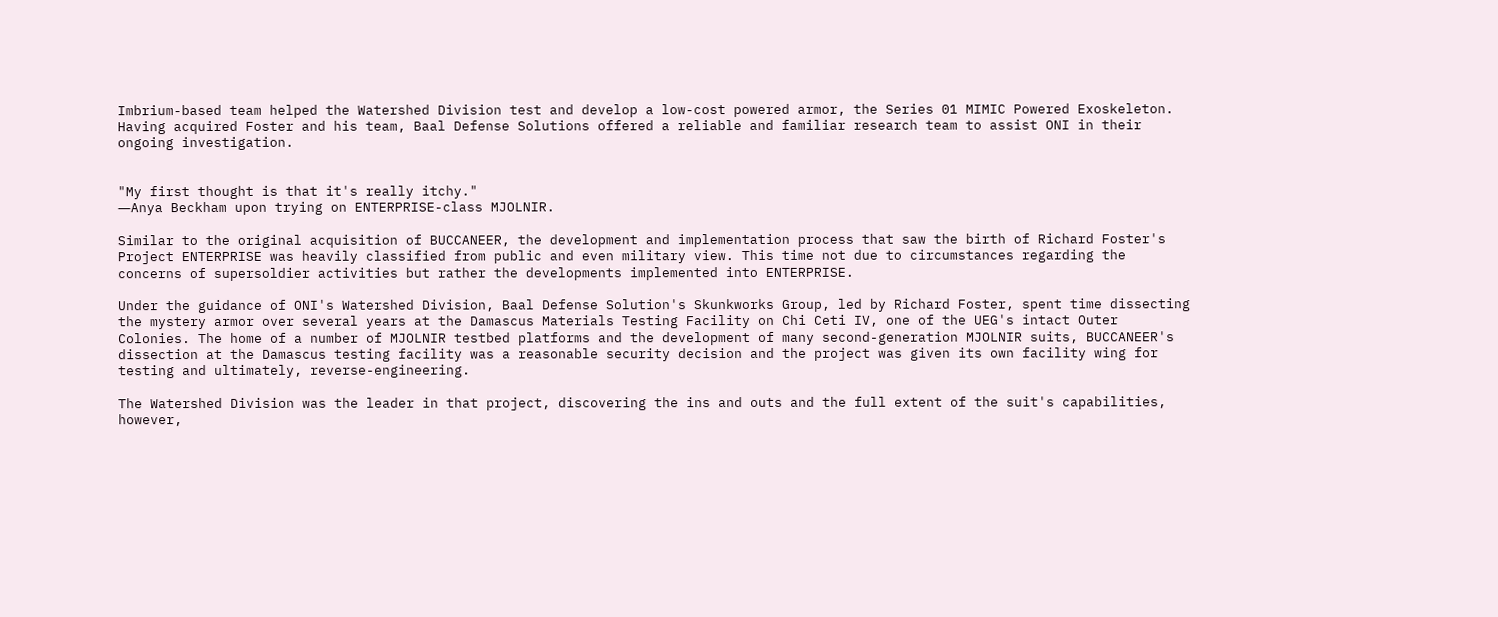Imbrium-based team helped the Watershed Division test and develop a low-cost powered armor, the Series 01 MIMIC Powered Exoskeleton. Having acquired Foster and his team, Baal Defense Solutions offered a reliable and familiar research team to assist ONI in their ongoing investigation.


"My first thought is that it's really itchy."
―Anya Beckham upon trying on ENTERPRISE-class MJOLNIR.

Similar to the original acquisition of BUCCANEER, the development and implementation process that saw the birth of Richard Foster's Project ENTERPRISE was heavily classified from public and even military view. This time not due to circumstances regarding the concerns of supersoldier activities but rather the developments implemented into ENTERPRISE.

Under the guidance of ONI's Watershed Division, Baal Defense Solution's Skunkworks Group, led by Richard Foster, spent time dissecting the mystery armor over several years at the Damascus Materials Testing Facility on Chi Ceti IV, one of the UEG's intact Outer Colonies. The home of a number of MJOLNIR testbed platforms and the development of many second-generation MJOLNIR suits, BUCCANEER's dissection at the Damascus testing facility was a reasonable security decision and the project was given its own facility wing for testing and ultimately, reverse-engineering.

The Watershed Division was the leader in that project, discovering the ins and outs and the full extent of the suit's capabilities, however,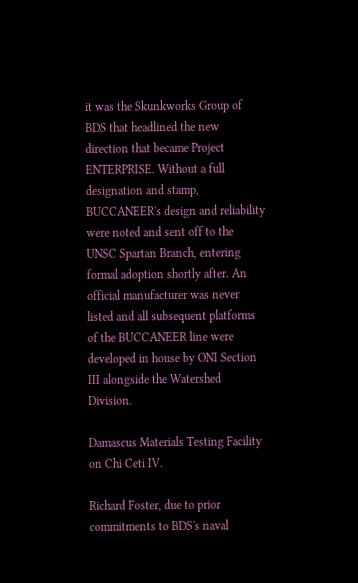it was the Skunkworks Group of BDS that headlined the new direction that became Project ENTERPRISE. Without a full designation and stamp, BUCCANEER's design and reliability were noted and sent off to the UNSC Spartan Branch, entering formal adoption shortly after. An official manufacturer was never listed and all subsequent platforms of the BUCCANEER line were developed in house by ONI Section III alongside the Watershed Division.

Damascus Materials Testing Facility on Chi Ceti IV.

Richard Foster, due to prior commitments to BDS's naval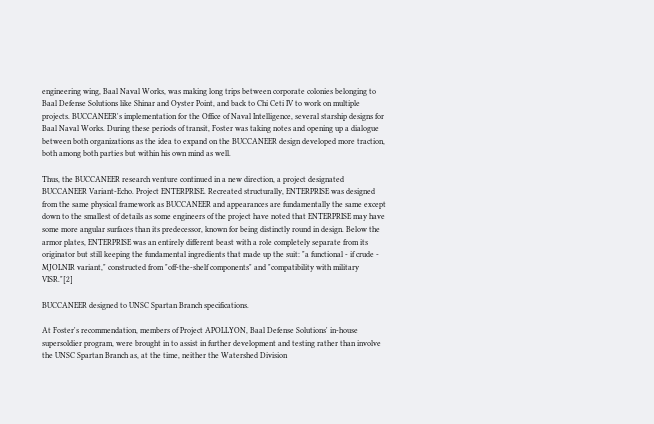engineering wing, Baal Naval Works, was making long trips between corporate colonies belonging to Baal Defense Solutions like Shinar and Oyster Point, and back to Chi Ceti IV to work on multiple projects. BUCCANEER's implementation for the Office of Naval Intelligence, several starship designs for Baal Naval Works. During these periods of transit, Foster was taking notes and opening up a dialogue between both organizations as the idea to expand on the BUCCANEER design developed more traction, both among both parties but within his own mind as well.

Thus, the BUCCANEER research venture continued in a new direction, a project designated BUCCANEER Variant-Echo. Project ENTERPRISE. Recreated structurally, ENTERPRISE was designed from the same physical framework as BUCCANEER and appearances are fundamentally the same except down to the smallest of details as some engineers of the project have noted that ENTERPRISE may have some more angular surfaces than its predecessor, known for being distinctly round in design. Below the armor plates, ENTERPRISE was an entirely different beast with a role completely separate from its originator but still keeping the fundamental ingredients that made up the suit: "a functional - if crude - MJOLNIR variant," constructed from "off-the-shelf components" and "compatibility with military VISR."[2]

BUCCANEER designed to UNSC Spartan Branch specifications.

At Foster's recommendation, members of Project APOLLYON, Baal Defense Solutions' in-house supersoldier program, were brought in to assist in further development and testing rather than involve the UNSC Spartan Branch as, at the time, neither the Watershed Division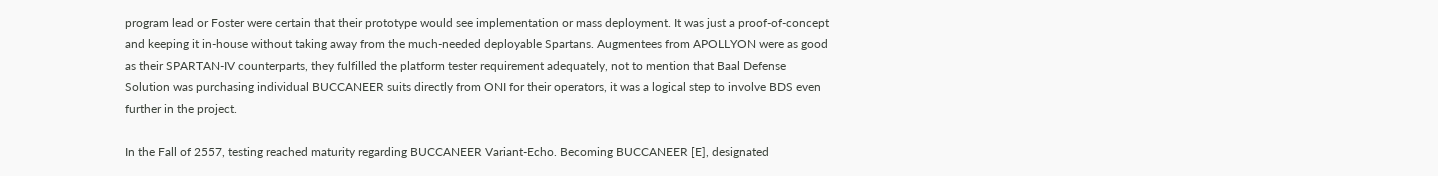program lead or Foster were certain that their prototype would see implementation or mass deployment. It was just a proof-of-concept and keeping it in-house without taking away from the much-needed deployable Spartans. Augmentees from APOLLYON were as good as their SPARTAN-IV counterparts, they fulfilled the platform tester requirement adequately, not to mention that Baal Defense Solution was purchasing individual BUCCANEER suits directly from ONI for their operators, it was a logical step to involve BDS even further in the project.

In the Fall of 2557, testing reached maturity regarding BUCCANEER Variant-Echo. Becoming BUCCANEER [E], designated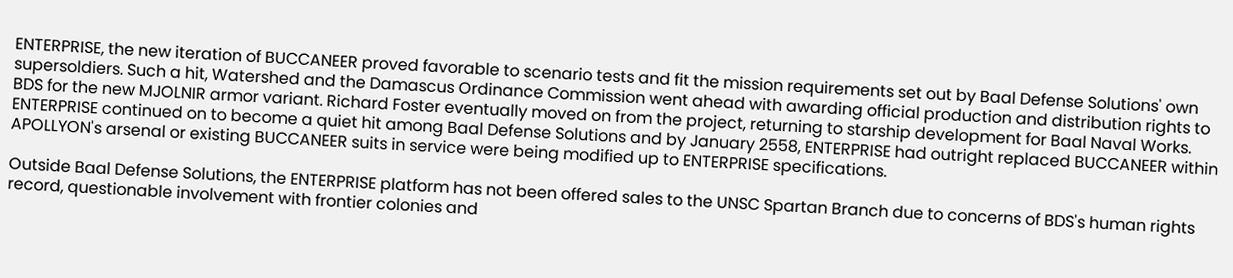ENTERPRISE, the new iteration of BUCCANEER proved favorable to scenario tests and fit the mission requirements set out by Baal Defense Solutions' own supersoldiers. Such a hit, Watershed and the Damascus Ordinance Commission went ahead with awarding official production and distribution rights to BDS for the new MJOLNIR armor variant. Richard Foster eventually moved on from the project, returning to starship development for Baal Naval Works. ENTERPRISE continued on to become a quiet hit among Baal Defense Solutions and by January 2558, ENTERPRISE had outright replaced BUCCANEER within APOLLYON's arsenal or existing BUCCANEER suits in service were being modified up to ENTERPRISE specifications.

Outside Baal Defense Solutions, the ENTERPRISE platform has not been offered sales to the UNSC Spartan Branch due to concerns of BDS's human rights record, questionable involvement with frontier colonies and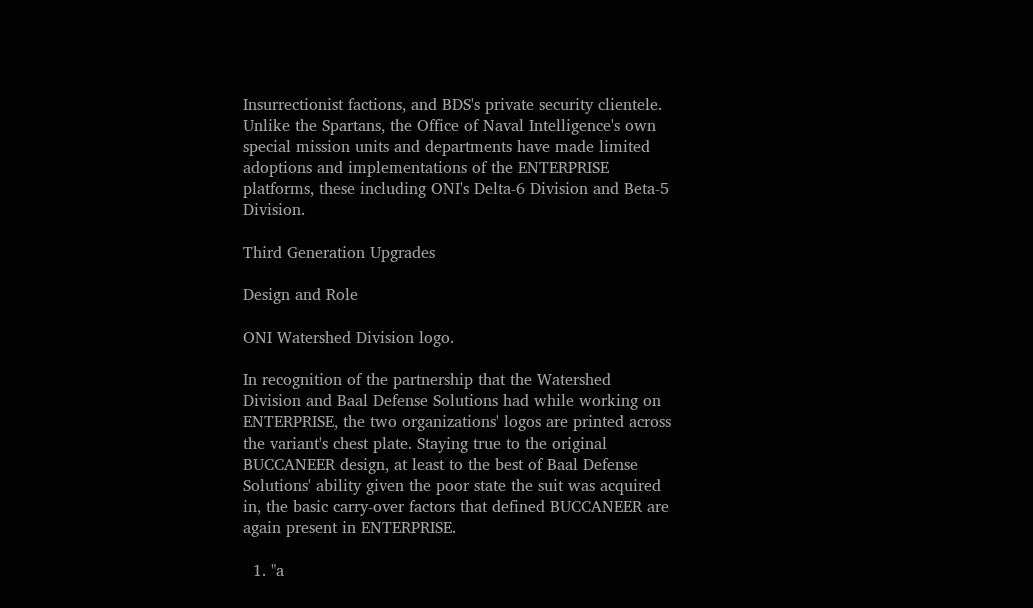Insurrectionist factions, and BDS's private security clientele. Unlike the Spartans, the Office of Naval Intelligence's own special mission units and departments have made limited adoptions and implementations of the ENTERPRISE platforms, these including ONI's Delta-6 Division and Beta-5 Division.

Third Generation Upgrades

Design and Role

ONI Watershed Division logo.

In recognition of the partnership that the Watershed Division and Baal Defense Solutions had while working on ENTERPRISE, the two organizations' logos are printed across the variant's chest plate. Staying true to the original BUCCANEER design, at least to the best of Baal Defense Solutions' ability given the poor state the suit was acquired in, the basic carry-over factors that defined BUCCANEER are again present in ENTERPRISE.

  1. "a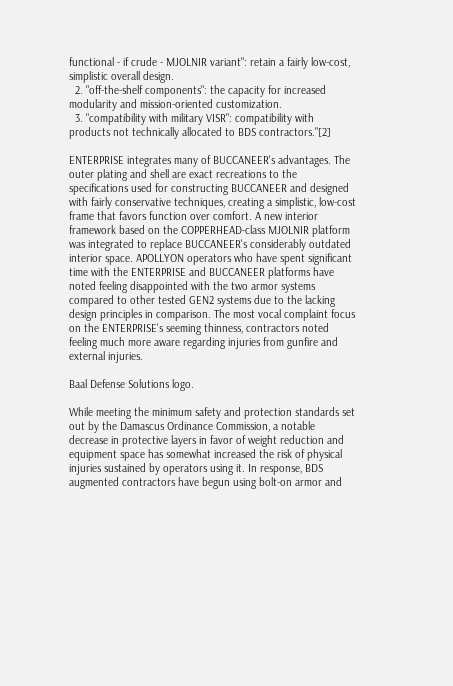functional - if crude - MJOLNIR variant": retain a fairly low-cost, simplistic overall design.
  2. "off-the-shelf components": the capacity for increased modularity and mission-oriented customization.
  3. "compatibility with military VISR": compatibility with products not technically allocated to BDS contractors."[2]

ENTERPRISE integrates many of BUCCANEER's advantages. The outer plating and shell are exact recreations to the specifications used for constructing BUCCANEER and designed with fairly conservative techniques, creating a simplistic, low-cost frame that favors function over comfort. A new interior framework based on the COPPERHEAD-class MJOLNIR platform was integrated to replace BUCCANEER's considerably outdated interior space. APOLLYON operators who have spent significant time with the ENTERPRISE and BUCCANEER platforms have noted feeling disappointed with the two armor systems compared to other tested GEN2 systems due to the lacking design principles in comparison. The most vocal complaint focus on the ENTERPRISE's seeming thinness, contractors noted feeling much more aware regarding injuries from gunfire and external injuries.

Baal Defense Solutions logo.

While meeting the minimum safety and protection standards set out by the Damascus Ordinance Commission, a notable decrease in protective layers in favor of weight reduction and equipment space has somewhat increased the risk of physical injuries sustained by operators using it. In response, BDS augmented contractors have begun using bolt-on armor and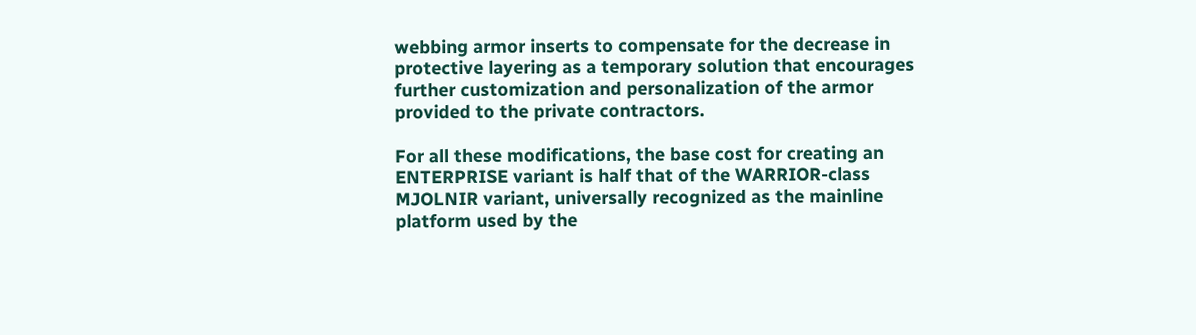webbing armor inserts to compensate for the decrease in protective layering as a temporary solution that encourages further customization and personalization of the armor provided to the private contractors.

For all these modifications, the base cost for creating an ENTERPRISE variant is half that of the WARRIOR-class MJOLNIR variant, universally recognized as the mainline platform used by the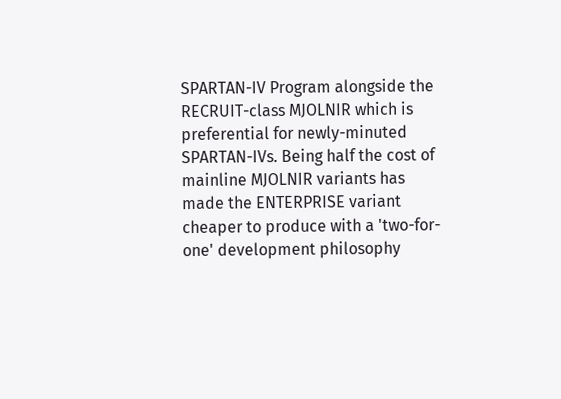SPARTAN-IV Program alongside the RECRUIT-class MJOLNIR which is preferential for newly-minuted SPARTAN-IVs. Being half the cost of mainline MJOLNIR variants has made the ENTERPRISE variant cheaper to produce with a 'two-for-one' development philosophy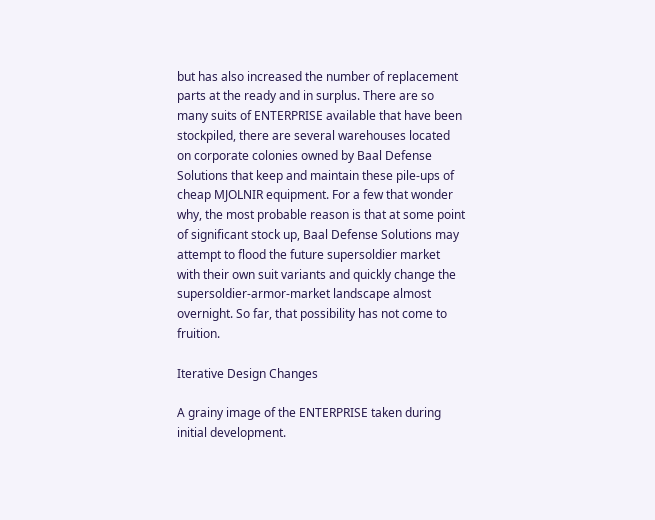but has also increased the number of replacement parts at the ready and in surplus. There are so many suits of ENTERPRISE available that have been stockpiled, there are several warehouses located on corporate colonies owned by Baal Defense Solutions that keep and maintain these pile-ups of cheap MJOLNIR equipment. For a few that wonder why, the most probable reason is that at some point of significant stock up, Baal Defense Solutions may attempt to flood the future supersoldier market with their own suit variants and quickly change the supersoldier-armor-market landscape almost overnight. So far, that possibility has not come to fruition.

Iterative Design Changes

A grainy image of the ENTERPRISE taken during initial development.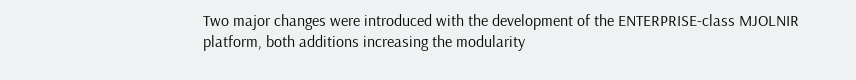Two major changes were introduced with the development of the ENTERPRISE-class MJOLNIR platform, both additions increasing the modularity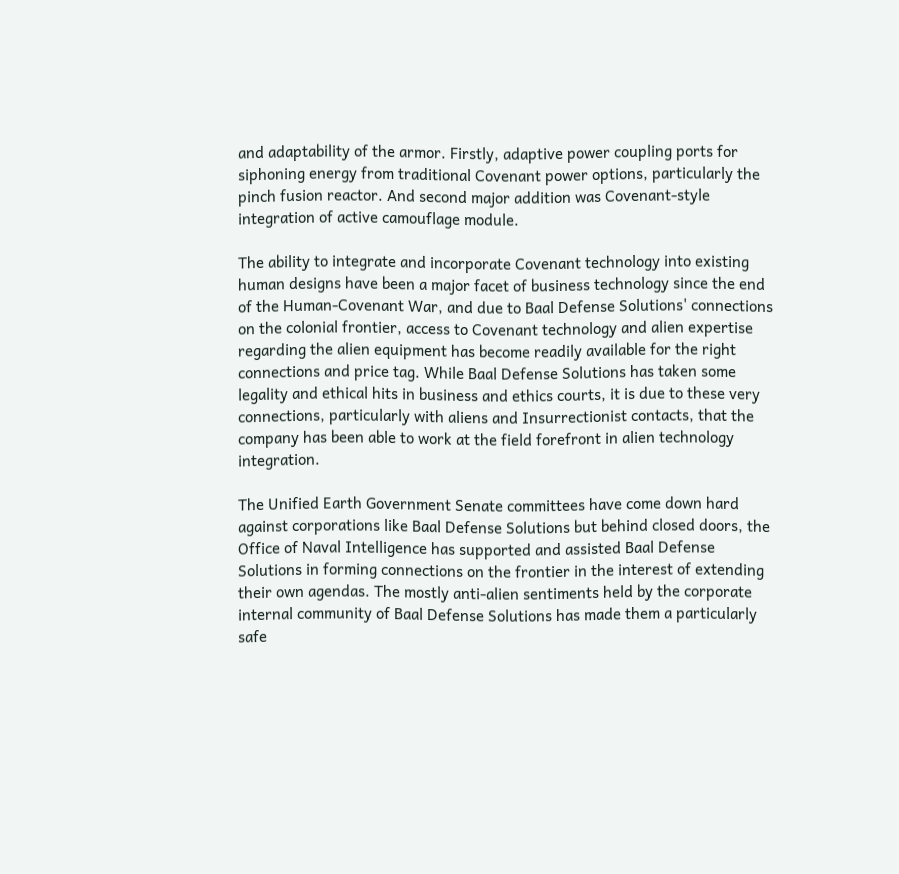and adaptability of the armor. Firstly, adaptive power coupling ports for siphoning energy from traditional Covenant power options, particularly the pinch fusion reactor. And second major addition was Covenant-style integration of active camouflage module.

The ability to integrate and incorporate Covenant technology into existing human designs have been a major facet of business technology since the end of the Human-Covenant War, and due to Baal Defense Solutions' connections on the colonial frontier, access to Covenant technology and alien expertise regarding the alien equipment has become readily available for the right connections and price tag. While Baal Defense Solutions has taken some legality and ethical hits in business and ethics courts, it is due to these very connections, particularly with aliens and Insurrectionist contacts, that the company has been able to work at the field forefront in alien technology integration.

The Unified Earth Government Senate committees have come down hard against corporations like Baal Defense Solutions but behind closed doors, the Office of Naval Intelligence has supported and assisted Baal Defense Solutions in forming connections on the frontier in the interest of extending their own agendas. The mostly anti-alien sentiments held by the corporate internal community of Baal Defense Solutions has made them a particularly safe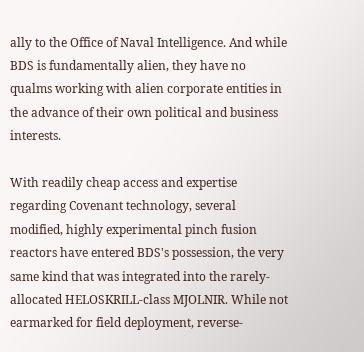ally to the Office of Naval Intelligence. And while BDS is fundamentally alien, they have no qualms working with alien corporate entities in the advance of their own political and business interests.

With readily cheap access and expertise regarding Covenant technology, several modified, highly experimental pinch fusion reactors have entered BDS's possession, the very same kind that was integrated into the rarely-allocated HELOSKRILL-class MJOLNIR. While not earmarked for field deployment, reverse-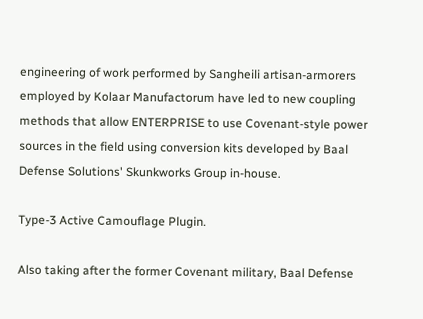engineering of work performed by Sangheili artisan-armorers employed by Kolaar Manufactorum have led to new coupling methods that allow ENTERPRISE to use Covenant-style power sources in the field using conversion kits developed by Baal Defense Solutions' Skunkworks Group in-house.

Type-3 Active Camouflage Plugin.

Also taking after the former Covenant military, Baal Defense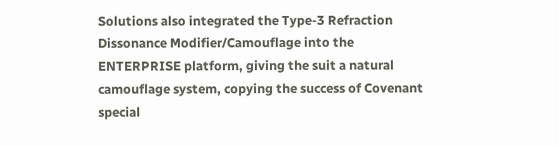Solutions also integrated the Type-3 Refraction Dissonance Modifier/Camouflage into the ENTERPRISE platform, giving the suit a natural camouflage system, copying the success of Covenant special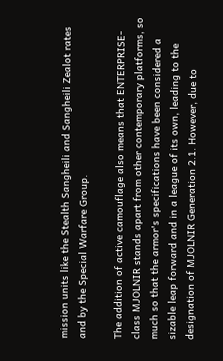mission units like the Stealth Sangheili and Sangheili Zealot rates and by the Special Warfare Group.

The addition of active camouflage also means that ENTERPRISE-class MJOLNIR stands apart from other contemporary platforms, so much so that the armor's specifications have been considered a sizable leap forward and in a league of its own, leading to the designation of MJOLNIR Generation 2.1. However, due to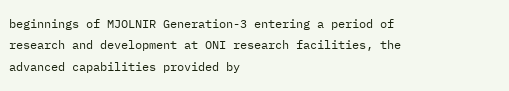beginnings of MJOLNIR Generation-3 entering a period of research and development at ONI research facilities, the advanced capabilities provided by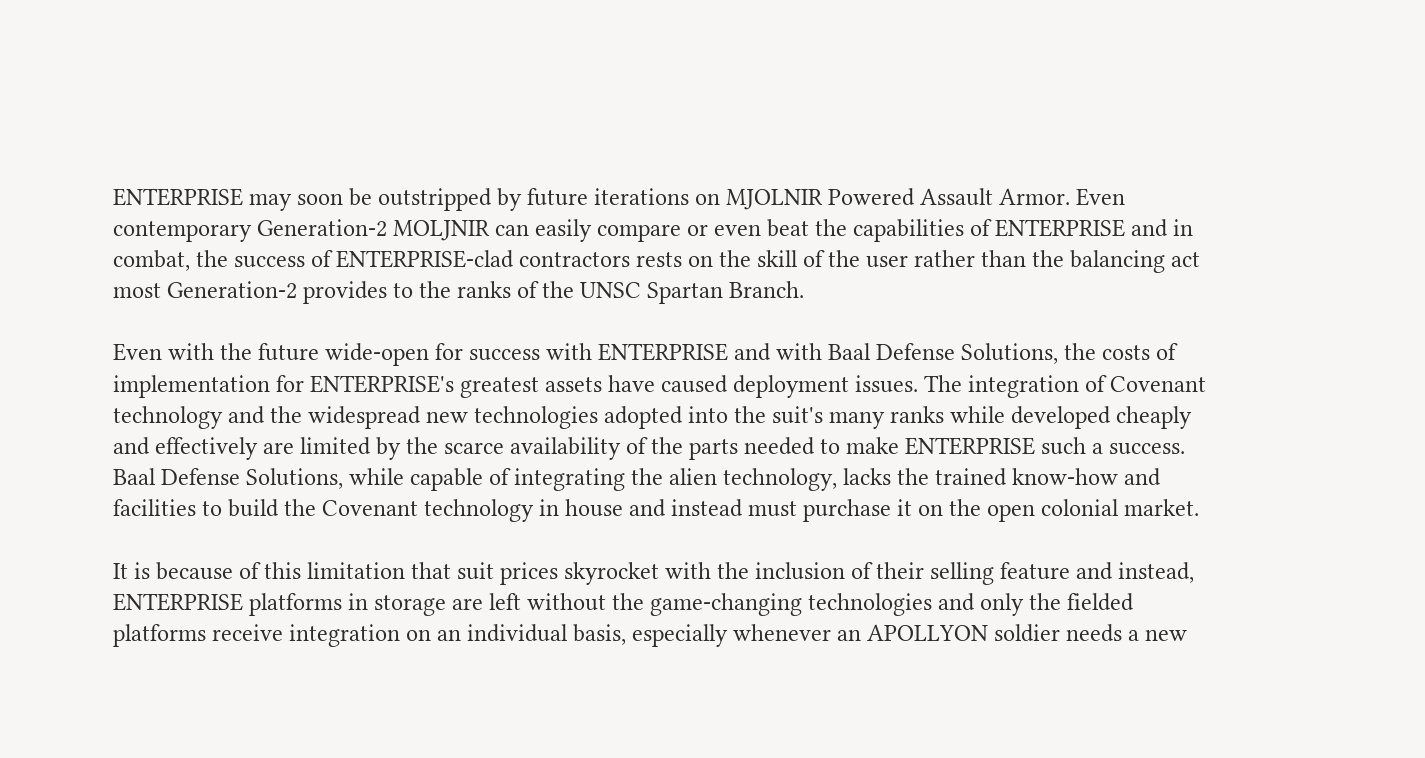ENTERPRISE may soon be outstripped by future iterations on MJOLNIR Powered Assault Armor. Even contemporary Generation-2 MOLJNIR can easily compare or even beat the capabilities of ENTERPRISE and in combat, the success of ENTERPRISE-clad contractors rests on the skill of the user rather than the balancing act most Generation-2 provides to the ranks of the UNSC Spartan Branch.

Even with the future wide-open for success with ENTERPRISE and with Baal Defense Solutions, the costs of implementation for ENTERPRISE's greatest assets have caused deployment issues. The integration of Covenant technology and the widespread new technologies adopted into the suit's many ranks while developed cheaply and effectively are limited by the scarce availability of the parts needed to make ENTERPRISE such a success. Baal Defense Solutions, while capable of integrating the alien technology, lacks the trained know-how and facilities to build the Covenant technology in house and instead must purchase it on the open colonial market.

It is because of this limitation that suit prices skyrocket with the inclusion of their selling feature and instead, ENTERPRISE platforms in storage are left without the game-changing technologies and only the fielded platforms receive integration on an individual basis, especially whenever an APOLLYON soldier needs a new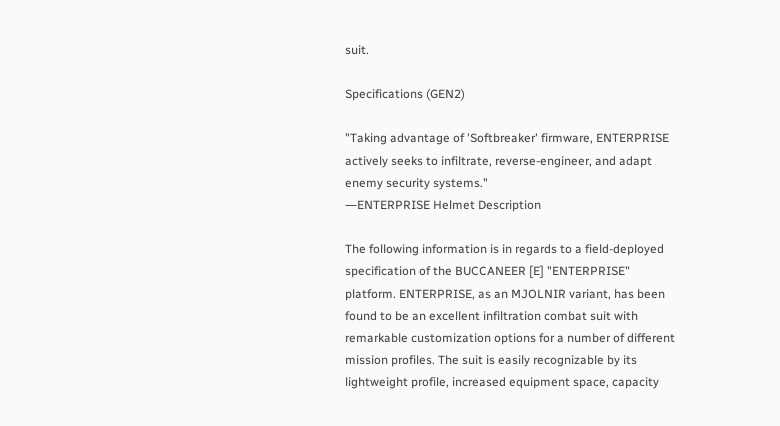suit.

Specifications (GEN2)

"Taking advantage of 'Softbreaker' firmware, ENTERPRISE actively seeks to infiltrate, reverse-engineer, and adapt enemy security systems."
―ENTERPRISE Helmet Description

The following information is in regards to a field-deployed specification of the BUCCANEER [E] "ENTERPRISE" platform. ENTERPRISE, as an MJOLNIR variant, has been found to be an excellent infiltration combat suit with remarkable customization options for a number of different mission profiles. The suit is easily recognizable by its lightweight profile, increased equipment space, capacity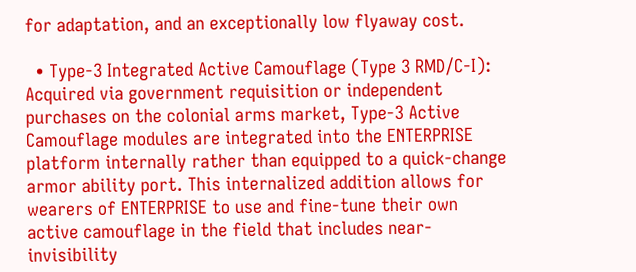for adaptation, and an exceptionally low flyaway cost.

  • Type-3 Integrated Active Camouflage (Type 3 RMD/C-I): Acquired via government requisition or independent purchases on the colonial arms market, Type-3 Active Camouflage modules are integrated into the ENTERPRISE platform internally rather than equipped to a quick-change armor ability port. This internalized addition allows for wearers of ENTERPRISE to use and fine-tune their own active camouflage in the field that includes near-invisibility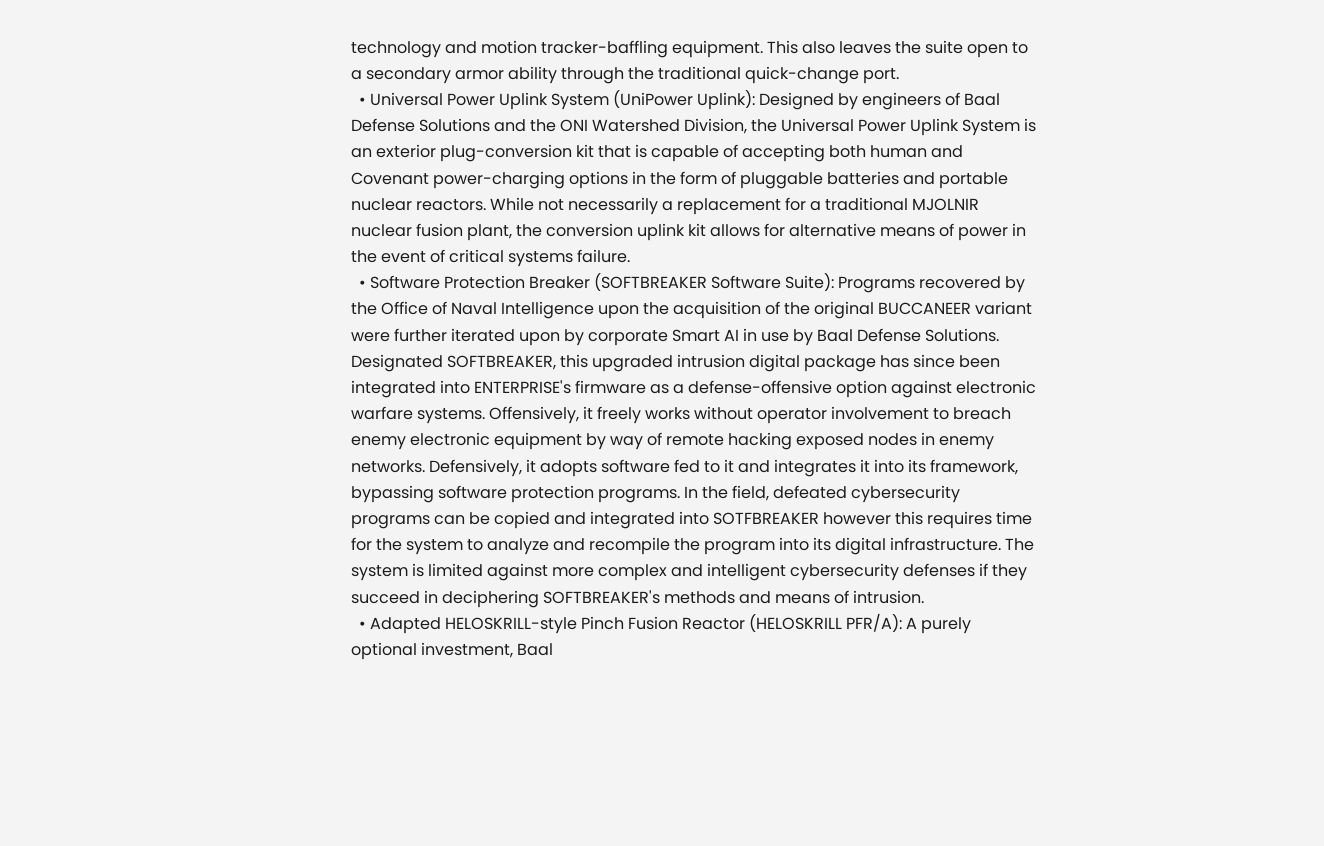technology and motion tracker-baffling equipment. This also leaves the suite open to a secondary armor ability through the traditional quick-change port.
  • Universal Power Uplink System (UniPower Uplink): Designed by engineers of Baal Defense Solutions and the ONI Watershed Division, the Universal Power Uplink System is an exterior plug-conversion kit that is capable of accepting both human and Covenant power-charging options in the form of pluggable batteries and portable nuclear reactors. While not necessarily a replacement for a traditional MJOLNIR nuclear fusion plant, the conversion uplink kit allows for alternative means of power in the event of critical systems failure.
  • Software Protection Breaker (SOFTBREAKER Software Suite): Programs recovered by the Office of Naval Intelligence upon the acquisition of the original BUCCANEER variant were further iterated upon by corporate Smart AI in use by Baal Defense Solutions. Designated SOFTBREAKER, this upgraded intrusion digital package has since been integrated into ENTERPRISE's firmware as a defense-offensive option against electronic warfare systems. Offensively, it freely works without operator involvement to breach enemy electronic equipment by way of remote hacking exposed nodes in enemy networks. Defensively, it adopts software fed to it and integrates it into its framework, bypassing software protection programs. In the field, defeated cybersecurity programs can be copied and integrated into SOTFBREAKER however this requires time for the system to analyze and recompile the program into its digital infrastructure. The system is limited against more complex and intelligent cybersecurity defenses if they succeed in deciphering SOFTBREAKER's methods and means of intrusion.
  • Adapted HELOSKRILL-style Pinch Fusion Reactor (HELOSKRILL PFR/A): A purely optional investment, Baal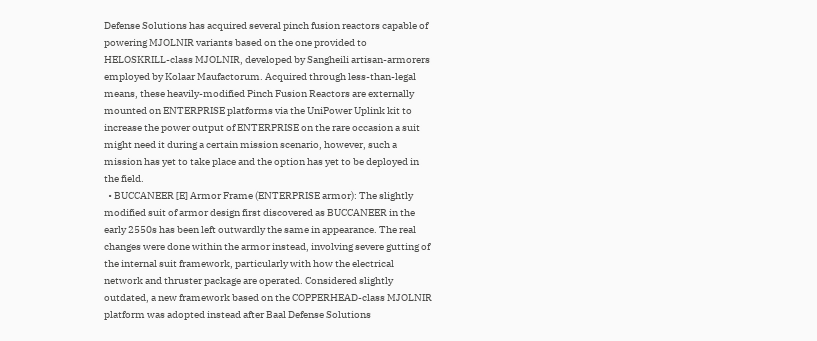Defense Solutions has acquired several pinch fusion reactors capable of powering MJOLNIR variants based on the one provided to HELOSKRILL-class MJOLNIR, developed by Sangheili artisan-armorers employed by Kolaar Maufactorum. Acquired through less-than-legal means, these heavily-modified Pinch Fusion Reactors are externally mounted on ENTERPRISE platforms via the UniPower Uplink kit to increase the power output of ENTERPRISE on the rare occasion a suit might need it during a certain mission scenario, however, such a mission has yet to take place and the option has yet to be deployed in the field.
  • BUCCANEER [E] Armor Frame (ENTERPRISE armor): The slightly modified suit of armor design first discovered as BUCCANEER in the early 2550s has been left outwardly the same in appearance. The real changes were done within the armor instead, involving severe gutting of the internal suit framework, particularly with how the electrical network and thruster package are operated. Considered slightly outdated, a new framework based on the COPPERHEAD-class MJOLNIR platform was adopted instead after Baal Defense Solutions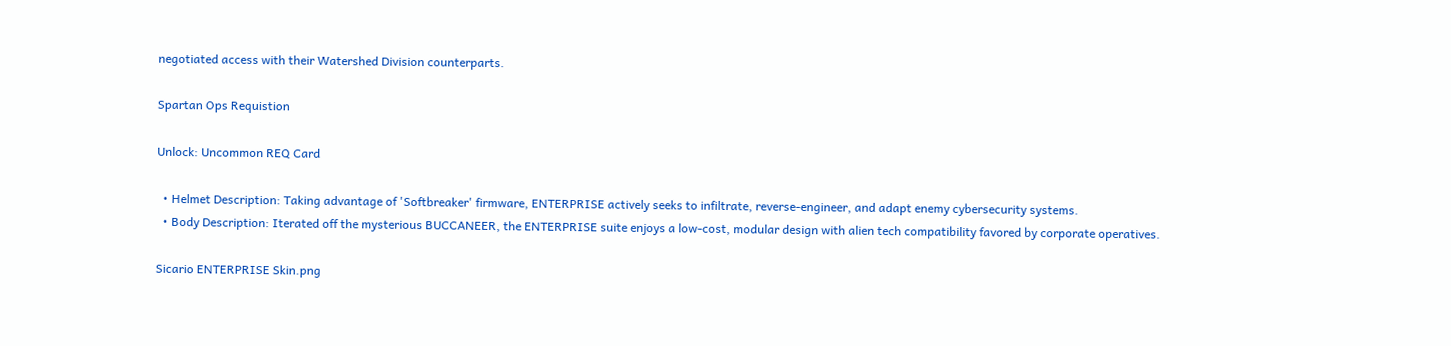negotiated access with their Watershed Division counterparts.

Spartan Ops Requistion

Unlock: Uncommon REQ Card

  • Helmet Description: Taking advantage of 'Softbreaker' firmware, ENTERPRISE actively seeks to infiltrate, reverse-engineer, and adapt enemy cybersecurity systems.
  • Body Description: Iterated off the mysterious BUCCANEER, the ENTERPRISE suite enjoys a low-cost, modular design with alien tech compatibility favored by corporate operatives.

Sicario ENTERPRISE Skin.png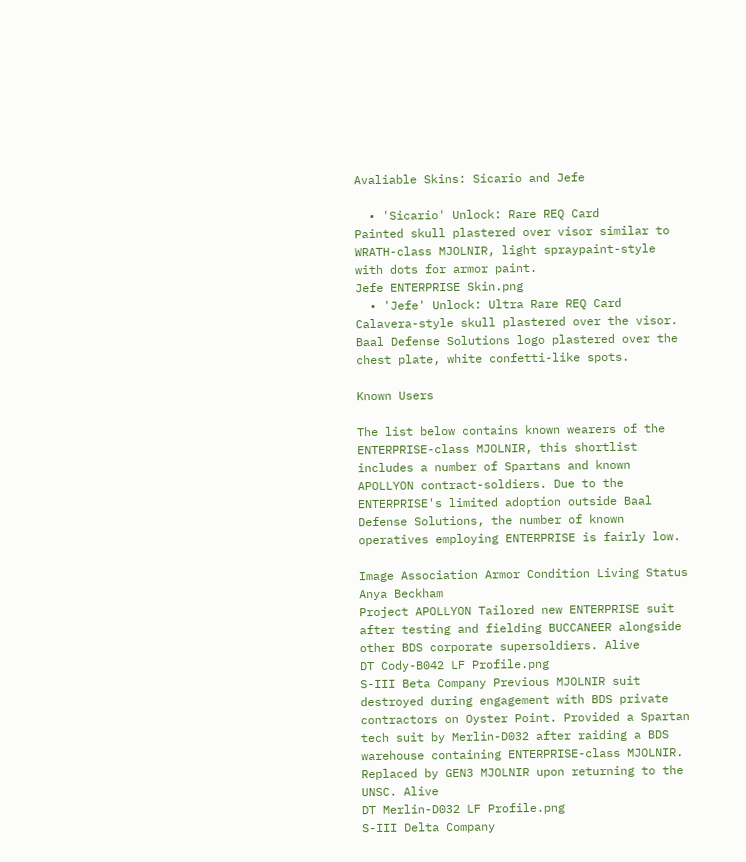Avaliable Skins: Sicario and Jefe

  • 'Sicario' Unlock: Rare REQ Card
Painted skull plastered over visor similar to WRATH-class MJOLNIR, light spraypaint-style with dots for armor paint.
Jefe ENTERPRISE Skin.png
  • 'Jefe' Unlock: Ultra Rare REQ Card
Calavera-style skull plastered over the visor. Baal Defense Solutions logo plastered over the chest plate, white confetti-like spots.

Known Users

The list below contains known wearers of the ENTERPRISE-class MJOLNIR, this shortlist includes a number of Spartans and known APOLLYON contract-soldiers. Due to the ENTERPRISE's limited adoption outside Baal Defense Solutions, the number of known operatives employing ENTERPRISE is fairly low.

Image Association Armor Condition Living Status
Anya Beckham
Project APOLLYON Tailored new ENTERPRISE suit after testing and fielding BUCCANEER alongside other BDS corporate supersoldiers. Alive
DT Cody-B042 LF Profile.png
S-III Beta Company Previous MJOLNIR suit destroyed during engagement with BDS private contractors on Oyster Point. Provided a Spartan tech suit by Merlin-D032 after raiding a BDS warehouse containing ENTERPRISE-class MJOLNIR. Replaced by GEN3 MJOLNIR upon returning to the UNSC. Alive
DT Merlin-D032 LF Profile.png
S-III Delta Company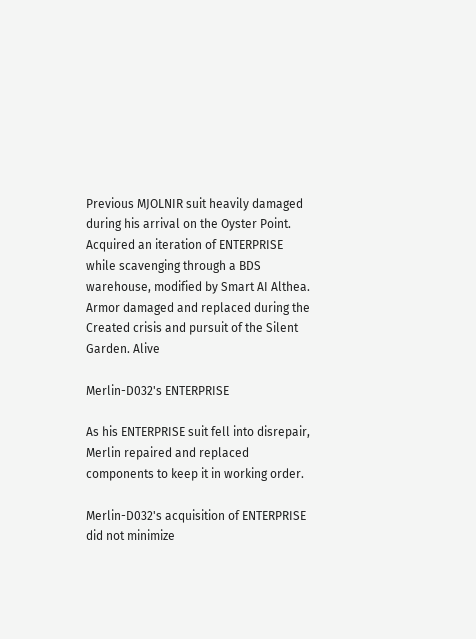Previous MJOLNIR suit heavily damaged during his arrival on the Oyster Point. Acquired an iteration of ENTERPRISE while scavenging through a BDS warehouse, modified by Smart AI Althea. Armor damaged and replaced during the Created crisis and pursuit of the Silent Garden. Alive

Merlin-D032's ENTERPRISE

As his ENTERPRISE suit fell into disrepair, Merlin repaired and replaced components to keep it in working order.

Merlin-D032's acquisition of ENTERPRISE did not minimize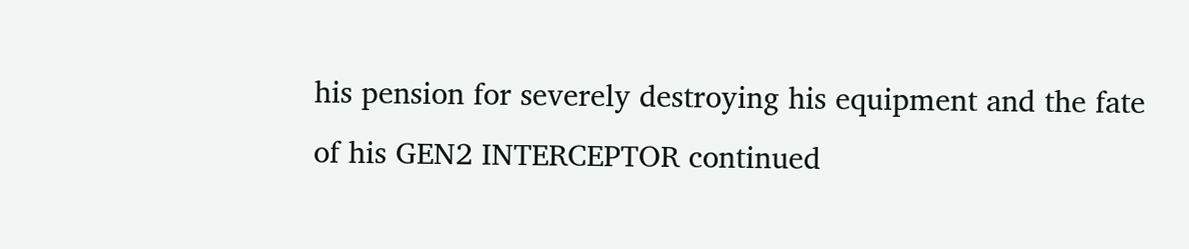his pension for severely destroying his equipment and the fate of his GEN2 INTERCEPTOR continued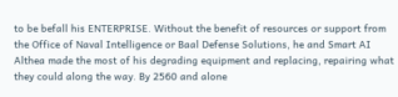to be befall his ENTERPRISE. Without the benefit of resources or support from the Office of Naval Intelligence or Baal Defense Solutions, he and Smart AI Althea made the most of his degrading equipment and replacing, repairing what they could along the way. By 2560 and alone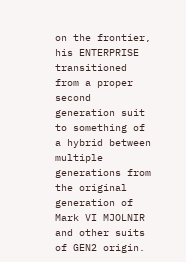on the frontier, his ENTERPRISE transitioned from a proper second generation suit to something of a hybrid between multiple generations from the original generation of Mark VI MJOLNIR and other suits of GEN2 origin.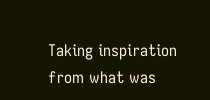Taking inspiration from what was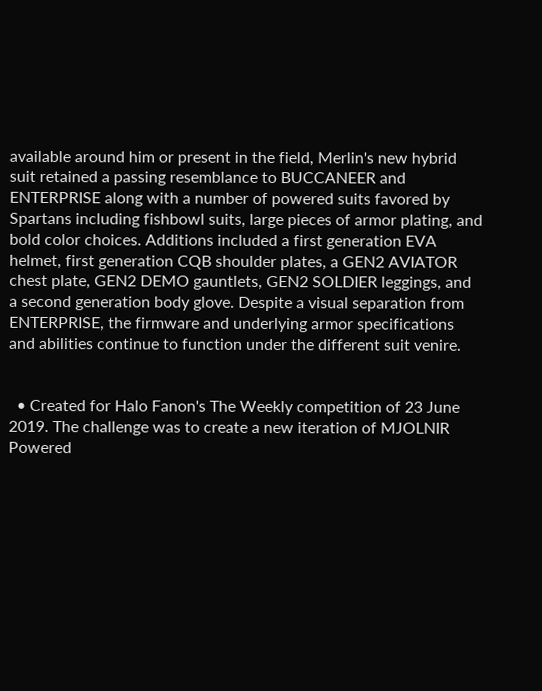available around him or present in the field, Merlin's new hybrid suit retained a passing resemblance to BUCCANEER and ENTERPRISE along with a number of powered suits favored by Spartans including fishbowl suits, large pieces of armor plating, and bold color choices. Additions included a first generation EVA helmet, first generation CQB shoulder plates, a GEN2 AVIATOR chest plate, GEN2 DEMO gauntlets, GEN2 SOLDIER leggings, and a second generation body glove. Despite a visual separation from ENTERPRISE, the firmware and underlying armor specifications and abilities continue to function under the different suit venire.


  • Created for Halo Fanon's The Weekly competition of 23 June 2019. The challenge was to create a new iteration of MJOLNIR Powered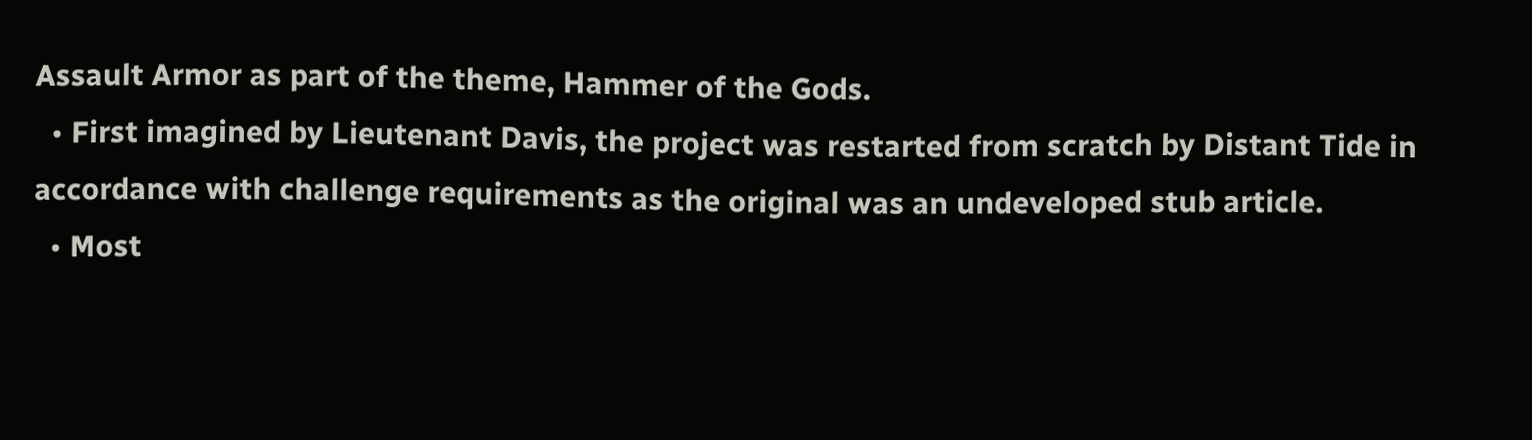Assault Armor as part of the theme, Hammer of the Gods.
  • First imagined by Lieutenant Davis, the project was restarted from scratch by Distant Tide in accordance with challenge requirements as the original was an undeveloped stub article.
  • Most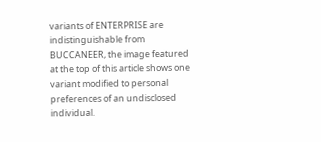variants of ENTERPRISE are indistinguishable from BUCCANEER, the image featured at the top of this article shows one variant modified to personal preferences of an undisclosed individual.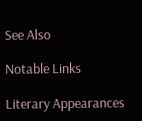See Also

Notable Links

Literary Appearances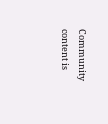Community content is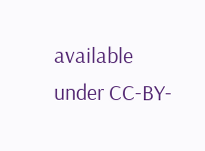available under CC-BY-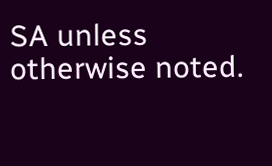SA unless otherwise noted.